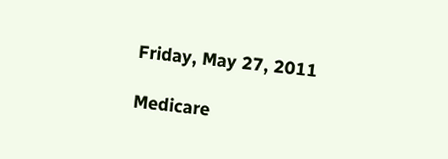Friday, May 27, 2011

Medicare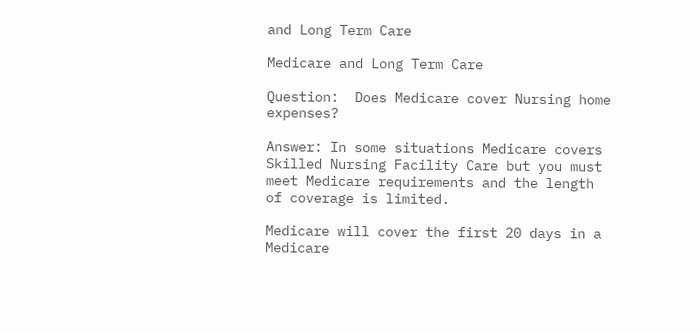and Long Term Care

Medicare and Long Term Care

Question:  Does Medicare cover Nursing home expenses?

Answer: In some situations Medicare covers Skilled Nursing Facility Care but you must meet Medicare requirements and the length of coverage is limited.

Medicare will cover the first 20 days in a Medicare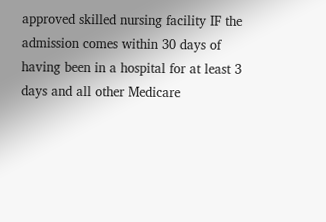approved skilled nursing facility IF the admission comes within 30 days of having been in a hospital for at least 3 days and all other Medicare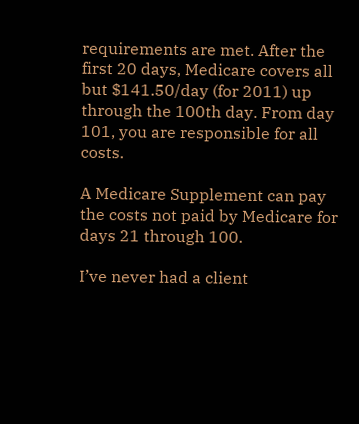requirements are met. After the first 20 days, Medicare covers all but $141.50/day (for 2011) up through the 100th day. From day 101, you are responsible for all costs.

A Medicare Supplement can pay the costs not paid by Medicare for days 21 through 100.

I’ve never had a client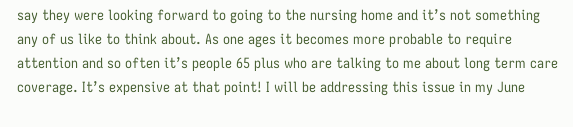say they were looking forward to going to the nursing home and it’s not something any of us like to think about. As one ages it becomes more probable to require attention and so often it’s people 65 plus who are talking to me about long term care coverage. It’s expensive at that point! I will be addressing this issue in my June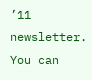’11 newsletter. You can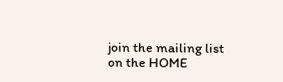join the mailing list on the HOME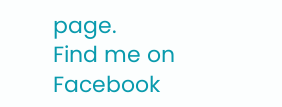page.
Find me on Facebook